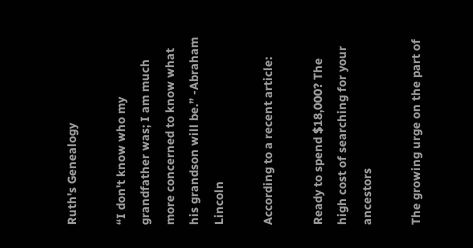Ruth's Genealogy

“I don't know who my grandfather was; I am much more concerned to know what his grandson will be.” -Abraham Lincoln

According to a recent article:

Ready to spend $18,000? The high cost of searching for your ancestors

The growing urge on the part of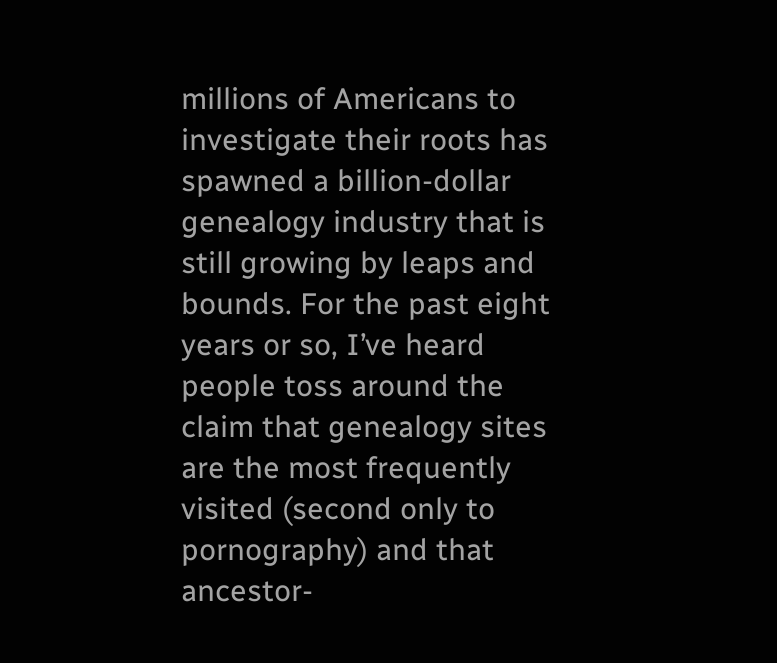millions of Americans to investigate their roots has spawned a billion-dollar genealogy industry that is still growing by leaps and bounds. For the past eight years or so, I’ve heard people toss around the claim that genealogy sites are the most frequently visited (second only to pornography) and that ancestor-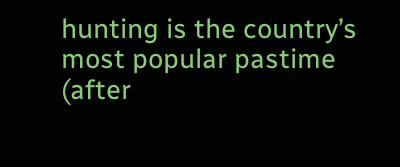hunting is the country’s most popular pastime (after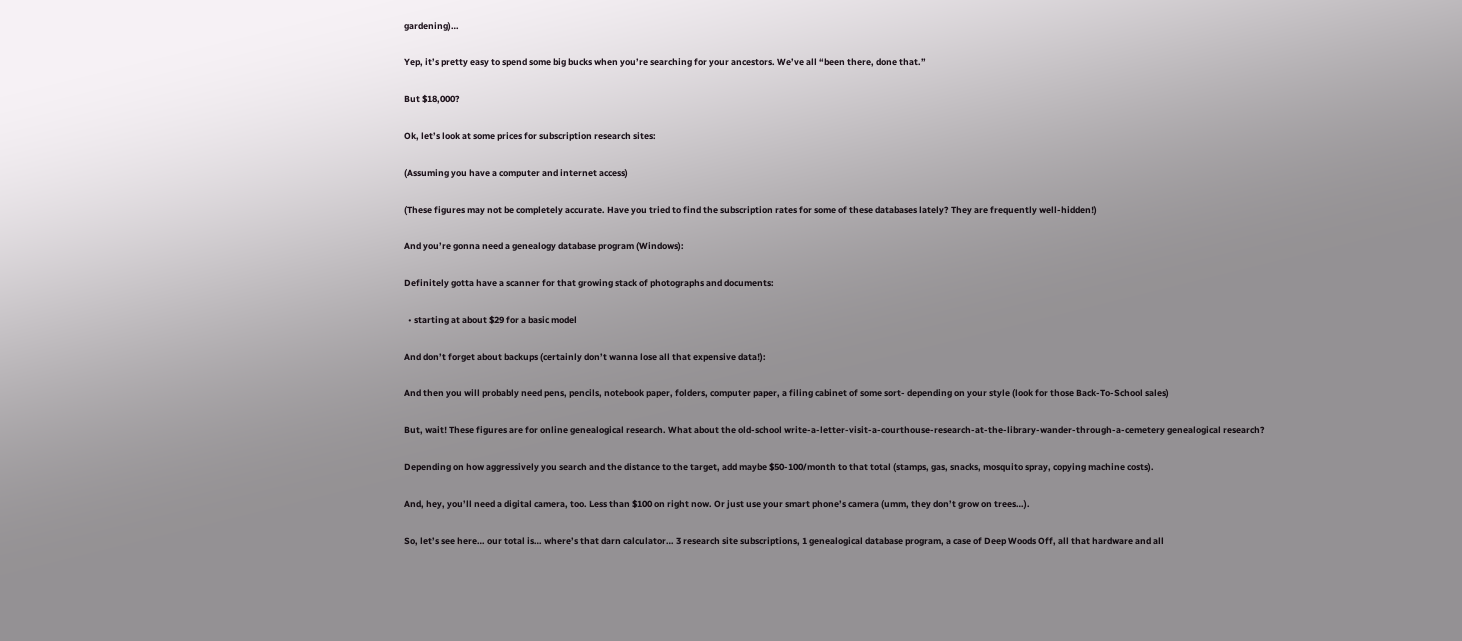gardening)…

Yep, it’s pretty easy to spend some big bucks when you’re searching for your ancestors. We’ve all “been there, done that.”

But $18,000?

Ok, let’s look at some prices for subscription research sites:

(Assuming you have a computer and internet access)

(These figures may not be completely accurate. Have you tried to find the subscription rates for some of these databases lately? They are frequently well-hidden!)

And you’re gonna need a genealogy database program (Windows):

Definitely gotta have a scanner for that growing stack of photographs and documents:

  • starting at about $29 for a basic model

And don’t forget about backups (certainly don’t wanna lose all that expensive data!):

And then you will probably need pens, pencils, notebook paper, folders, computer paper, a filing cabinet of some sort- depending on your style (look for those Back-To-School sales)

But, wait! These figures are for online genealogical research. What about the old-school write-a-letter-visit-a-courthouse-research-at-the-library-wander-through-a-cemetery genealogical research?

Depending on how aggressively you search and the distance to the target, add maybe $50-100/month to that total (stamps, gas, snacks, mosquito spray, copying machine costs).

And, hey, you’ll need a digital camera, too. Less than $100 on right now. Or just use your smart phone’s camera (umm, they don’t grow on trees…).

So, let’s see here… our total is… where’s that darn calculator… 3 research site subscriptions, 1 genealogical database program, a case of Deep Woods Off, all that hardware and all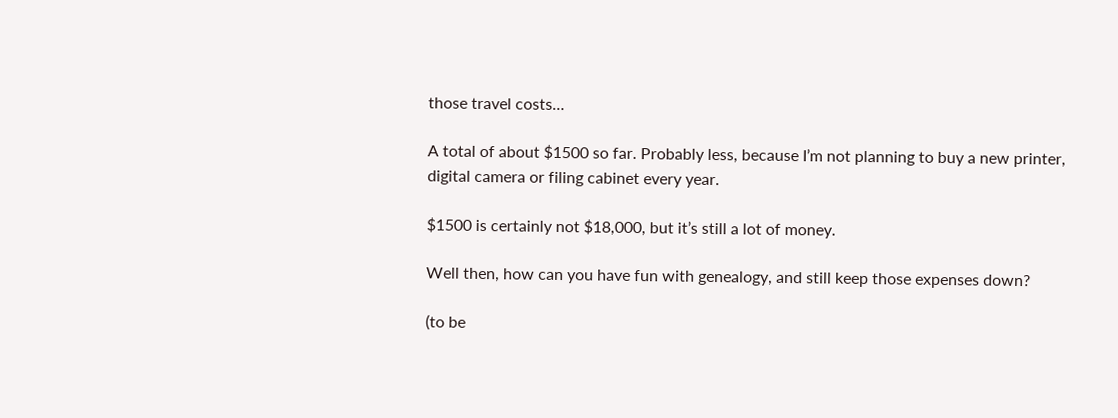those travel costs…

A total of about $1500 so far. Probably less, because I’m not planning to buy a new printer, digital camera or filing cabinet every year.

$1500 is certainly not $18,000, but it’s still a lot of money.

Well then, how can you have fun with genealogy, and still keep those expenses down?

(to be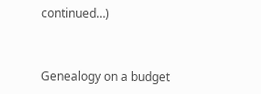continued…)


Genealogy on a budget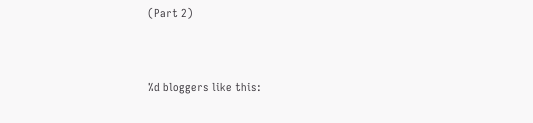(Part 2)


%d bloggers like this: